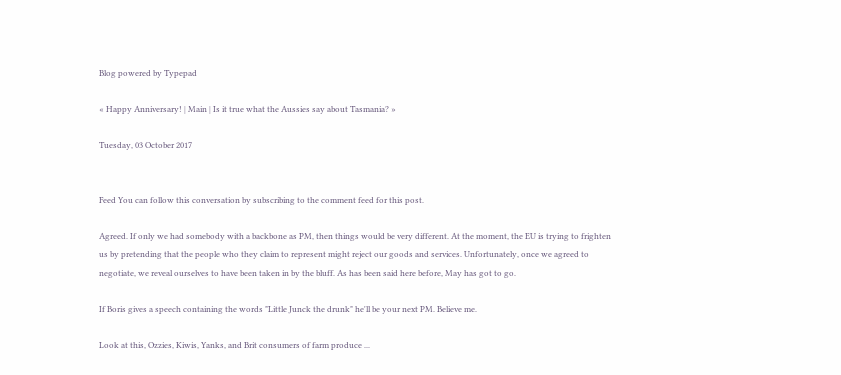Blog powered by Typepad

« Happy Anniversary! | Main | Is it true what the Aussies say about Tasmania? »

Tuesday, 03 October 2017


Feed You can follow this conversation by subscribing to the comment feed for this post.

Agreed. If only we had somebody with a backbone as PM, then things would be very different. At the moment, the EU is trying to frighten us by pretending that the people who they claim to represent might reject our goods and services. Unfortunately, once we agreed to negotiate, we reveal ourselves to have been taken in by the bluff. As has been said here before, May has got to go.

If Boris gives a speech containing the words "Little Junck the drunk" he'll be your next PM. Believe me.

Look at this, Ozzies, Kiwis, Yanks, and Brit consumers of farm produce ...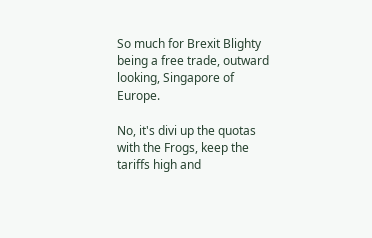So much for Brexit Blighty being a free trade, outward looking, Singapore of Europe.

No, it's divi up the quotas with the Frogs, keep the tariffs high and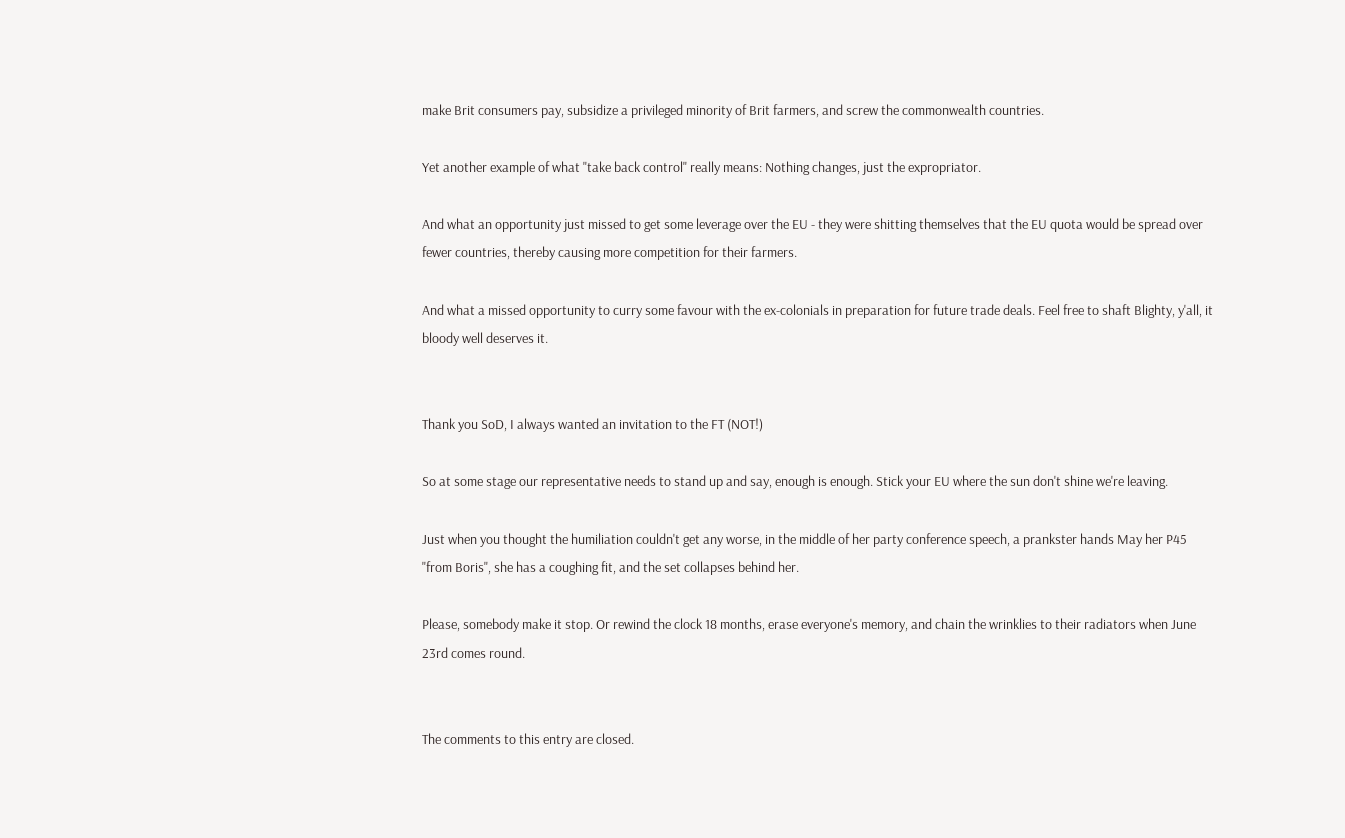make Brit consumers pay, subsidize a privileged minority of Brit farmers, and screw the commonwealth countries.

Yet another example of what "take back control" really means: Nothing changes, just the expropriator.

And what an opportunity just missed to get some leverage over the EU - they were shitting themselves that the EU quota would be spread over fewer countries, thereby causing more competition for their farmers.

And what a missed opportunity to curry some favour with the ex-colonials in preparation for future trade deals. Feel free to shaft Blighty, y'all, it bloody well deserves it.


Thank you SoD, I always wanted an invitation to the FT (NOT!)

So at some stage our representative needs to stand up and say, enough is enough. Stick your EU where the sun don't shine we're leaving.

Just when you thought the humiliation couldn't get any worse, in the middle of her party conference speech, a prankster hands May her P45 "from Boris", she has a coughing fit, and the set collapses behind her.

Please, somebody make it stop. Or rewind the clock 18 months, erase everyone's memory, and chain the wrinklies to their radiators when June 23rd comes round.


The comments to this entry are closed.